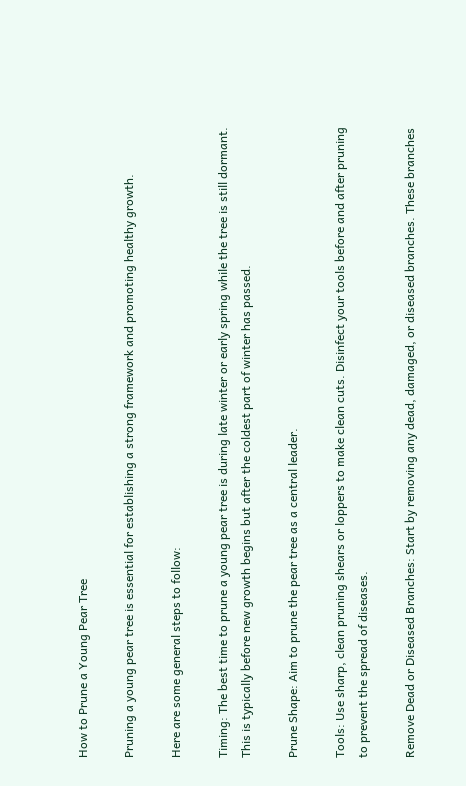How to Prune a Young Pear Tree

Pruning a young pear tree is essential for establishing a strong framework and promoting healthy growth.

Here are some general steps to follow:

Timing: The best time to prune a young pear tree is during late winter or early spring while the tree is still dormant. This is typically before new growth begins but after the coldest part of winter has passed.

Prune Shape: Aim to prune the pear tree as a central leader.

Tools: Use sharp, clean pruning shears or loppers to make clean cuts. Disinfect your tools before and after pruning to prevent the spread of diseases.

Remove Dead or Diseased Branches: Start by removing any dead, damaged, or diseased branches. These branches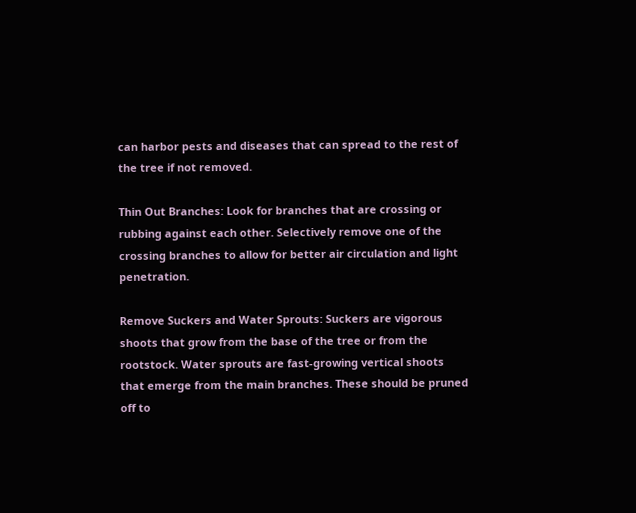can harbor pests and diseases that can spread to the rest of the tree if not removed.

Thin Out Branches: Look for branches that are crossing or rubbing against each other. Selectively remove one of the crossing branches to allow for better air circulation and light penetration.

Remove Suckers and Water Sprouts: Suckers are vigorous shoots that grow from the base of the tree or from the rootstock. Water sprouts are fast-growing vertical shoots that emerge from the main branches. These should be pruned off to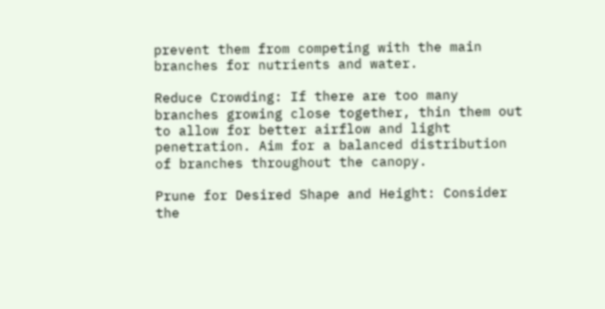prevent them from competing with the main branches for nutrients and water.

Reduce Crowding: If there are too many branches growing close together, thin them out to allow for better airflow and light penetration. Aim for a balanced distribution of branches throughout the canopy.

Prune for Desired Shape and Height: Consider the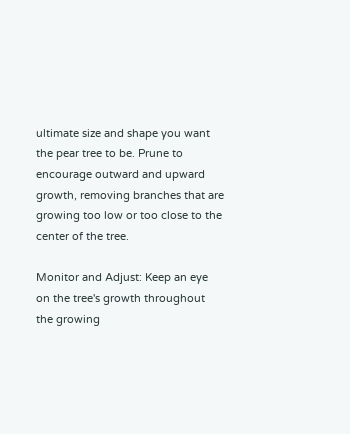ultimate size and shape you want the pear tree to be. Prune to encourage outward and upward growth, removing branches that are growing too low or too close to the center of the tree.

Monitor and Adjust: Keep an eye on the tree's growth throughout the growing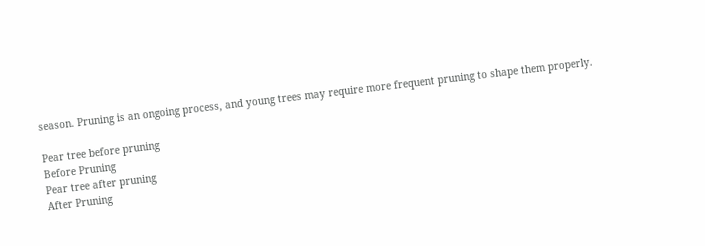season. Pruning is an ongoing process, and young trees may require more frequent pruning to shape them properly.

Pear tree before pruning
Before Pruning
Pear tree after pruning
After Pruning